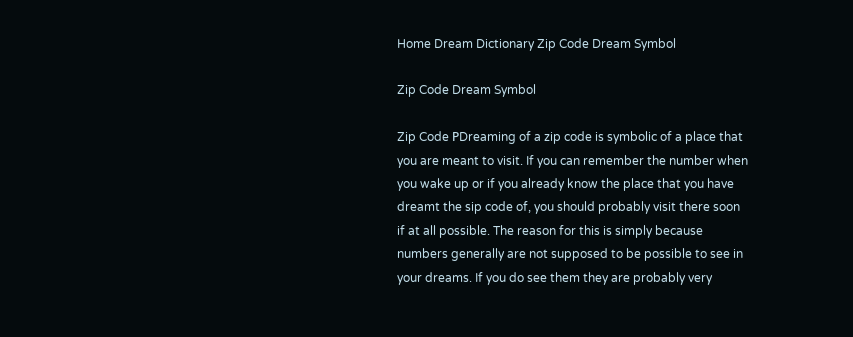Home Dream Dictionary Zip Code Dream Symbol

Zip Code Dream Symbol

Zip Code РDreaming of a zip code is symbolic of a place that you are meant to visit. If you can remember the number when you wake up or if you already know the place that you have dreamt the sip code of, you should probably visit there soon if at all possible. The reason for this is simply because numbers generally are not supposed to be possible to see in your dreams. If you do see them they are probably very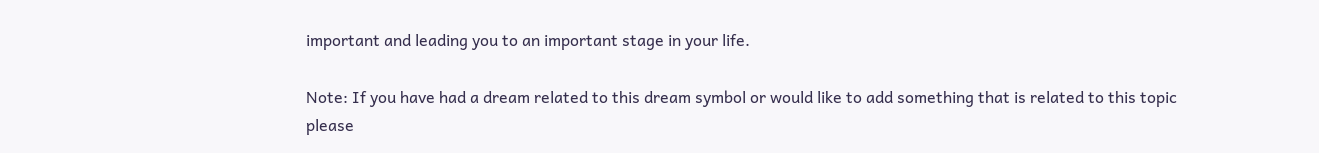important and leading you to an important stage in your life.

Note: If you have had a dream related to this dream symbol or would like to add something that is related to this topic please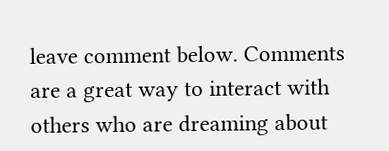leave comment below. Comments are a great way to interact with others who are dreaming about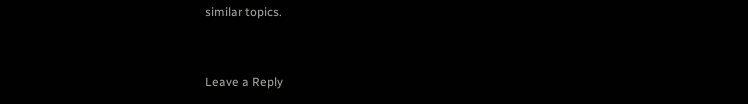similar topics.


Leave a Reply